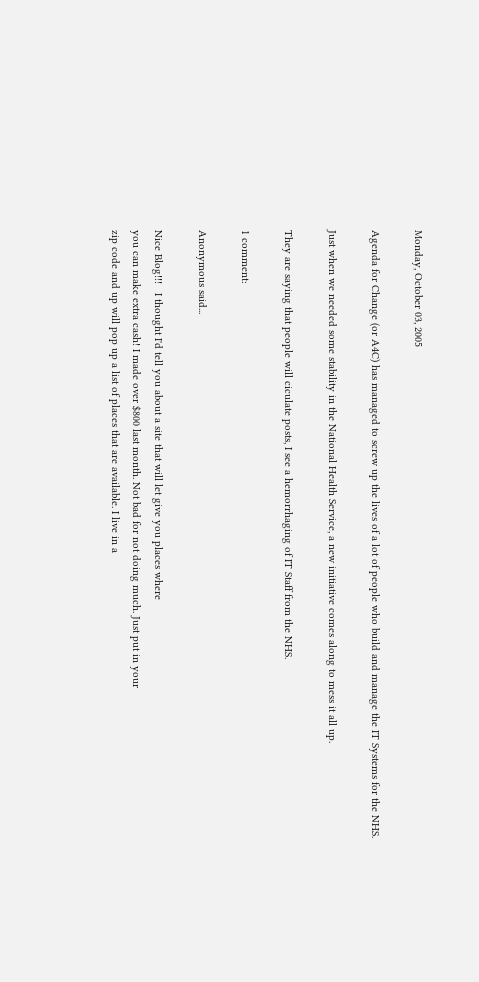Monday, October 03, 2005

Agenda for Change (or A4C) has managed to screw up the lives of a lot of people who build and manage the IT Systems for the NHS.

Just when we needed some stability in the National Health Service, a new initiative comes along to mess it all up.

They are saying that people will ciculate posts, I see a hemorrhaging of IT Staff from the NHS.

1 comment:

Anonymous said...

Nice Blog!!!   I thought I'd tell you about a site that will let give you places where
you can make extra cash! I made over $800 last month. Not bad for not doing much. Just put in your
zip code and up will pop up a list of places that are available. I live in a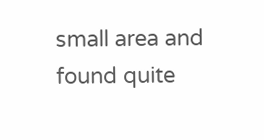small area and found quite